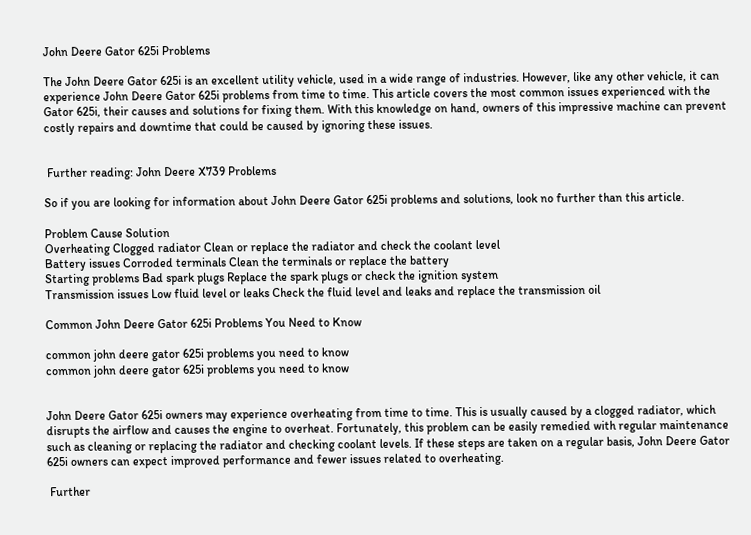John Deere Gator 625i Problems

The John Deere Gator 625i is an excellent utility vehicle, used in a wide range of industries. However, like any other vehicle, it can experience John Deere Gator 625i problems from time to time. This article covers the most common issues experienced with the Gator 625i, their causes and solutions for fixing them. With this knowledge on hand, owners of this impressive machine can prevent costly repairs and downtime that could be caused by ignoring these issues.


 Further reading: John Deere X739 Problems

So if you are looking for information about John Deere Gator 625i problems and solutions, look no further than this article.

Problem Cause Solution
Overheating Clogged radiator Clean or replace the radiator and check the coolant level
Battery issues Corroded terminals Clean the terminals or replace the battery
Starting problems Bad spark plugs Replace the spark plugs or check the ignition system
Transmission issues Low fluid level or leaks Check the fluid level and leaks and replace the transmission oil

Common John Deere Gator 625i Problems You Need to Know

common john deere gator 625i problems you need to know
common john deere gator 625i problems you need to know


John Deere Gator 625i owners may experience overheating from time to time. This is usually caused by a clogged radiator, which disrupts the airflow and causes the engine to overheat. Fortunately, this problem can be easily remedied with regular maintenance such as cleaning or replacing the radiator and checking coolant levels. If these steps are taken on a regular basis, John Deere Gator 625i owners can expect improved performance and fewer issues related to overheating.

 Further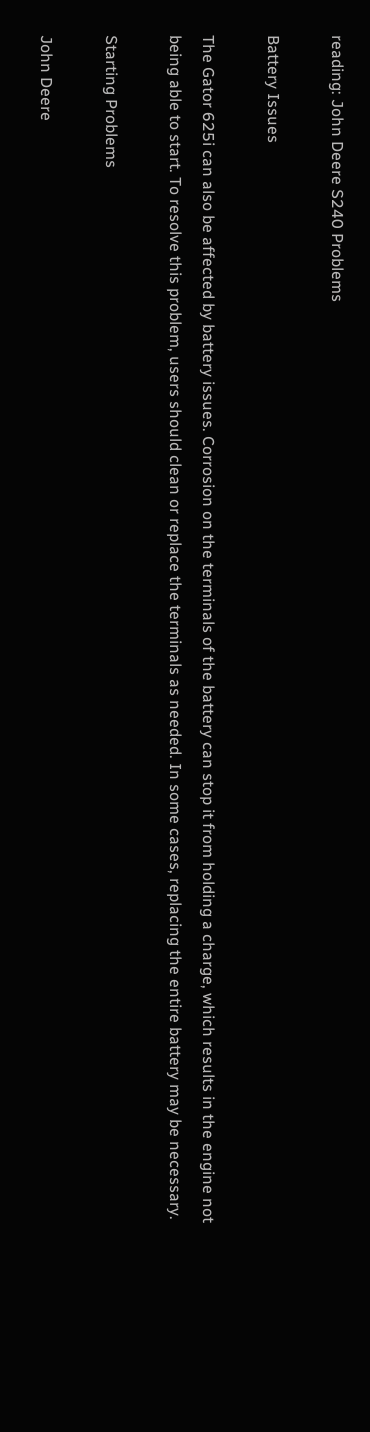reading: John Deere S240 Problems

Battery Issues

The Gator 625i can also be affected by battery issues. Corrosion on the terminals of the battery can stop it from holding a charge, which results in the engine not being able to start. To resolve this problem, users should clean or replace the terminals as needed. In some cases, replacing the entire battery may be necessary.

Starting Problems

John Deere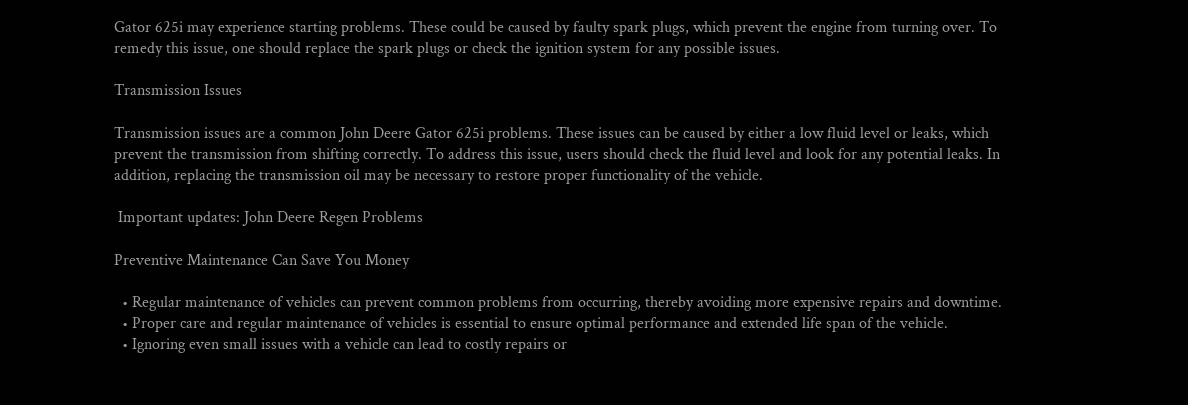Gator 625i may experience starting problems. These could be caused by faulty spark plugs, which prevent the engine from turning over. To remedy this issue, one should replace the spark plugs or check the ignition system for any possible issues.

Transmission Issues

Transmission issues are a common John Deere Gator 625i problems. These issues can be caused by either a low fluid level or leaks, which prevent the transmission from shifting correctly. To address this issue, users should check the fluid level and look for any potential leaks. In addition, replacing the transmission oil may be necessary to restore proper functionality of the vehicle.

 Important updates: John Deere Regen Problems

Preventive Maintenance Can Save You Money

  • Regular maintenance of vehicles can prevent common problems from occurring, thereby avoiding more expensive repairs and downtime.
  • Proper care and regular maintenance of vehicles is essential to ensure optimal performance and extended life span of the vehicle.
  • Ignoring even small issues with a vehicle can lead to costly repairs or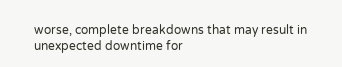worse, complete breakdowns that may result in unexpected downtime for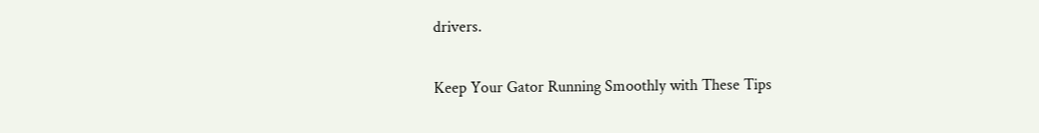drivers.

Keep Your Gator Running Smoothly with These Tips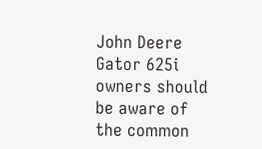John Deere Gator 625i owners should be aware of the common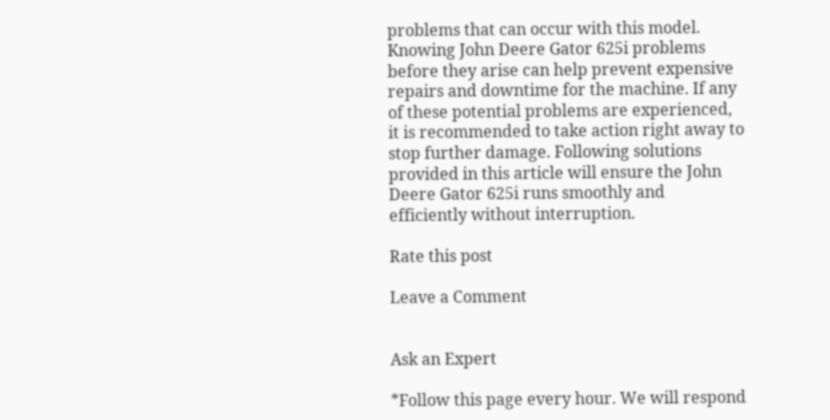problems that can occur with this model. Knowing John Deere Gator 625i problems before they arise can help prevent expensive repairs and downtime for the machine. If any of these potential problems are experienced, it is recommended to take action right away to stop further damage. Following solutions provided in this article will ensure the John Deere Gator 625i runs smoothly and efficiently without interruption.

Rate this post

Leave a Comment


Ask an Expert

*Follow this page every hour. We will respond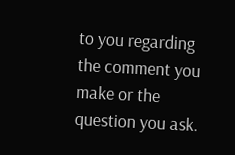to you regarding the comment you make or the question you ask.